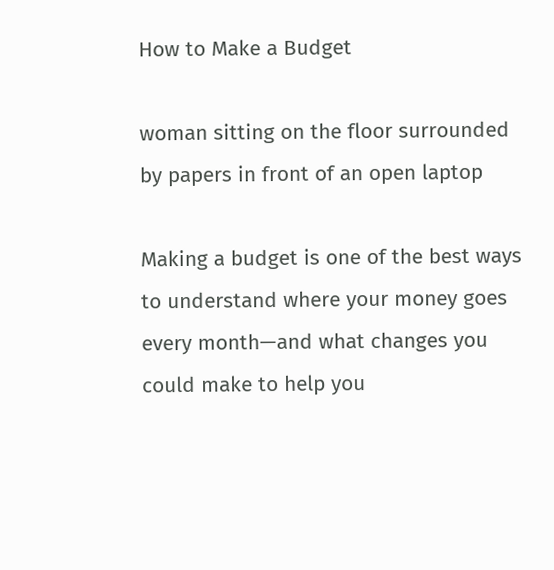How to Make a Budget

woman sitting on the floor surrounded by papers in front of an open laptop

Making a budget is one of the best ways to understand where your money goes every month—and what changes you could make to help you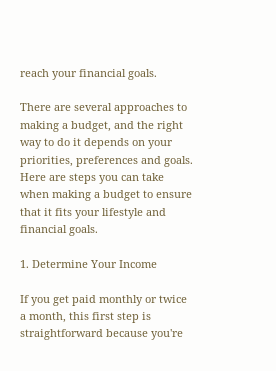reach your financial goals.

There are several approaches to making a budget, and the right way to do it depends on your priorities, preferences and goals. Here are steps you can take when making a budget to ensure that it fits your lifestyle and financial goals.

1. Determine Your Income

If you get paid monthly or twice a month, this first step is straightforward because you're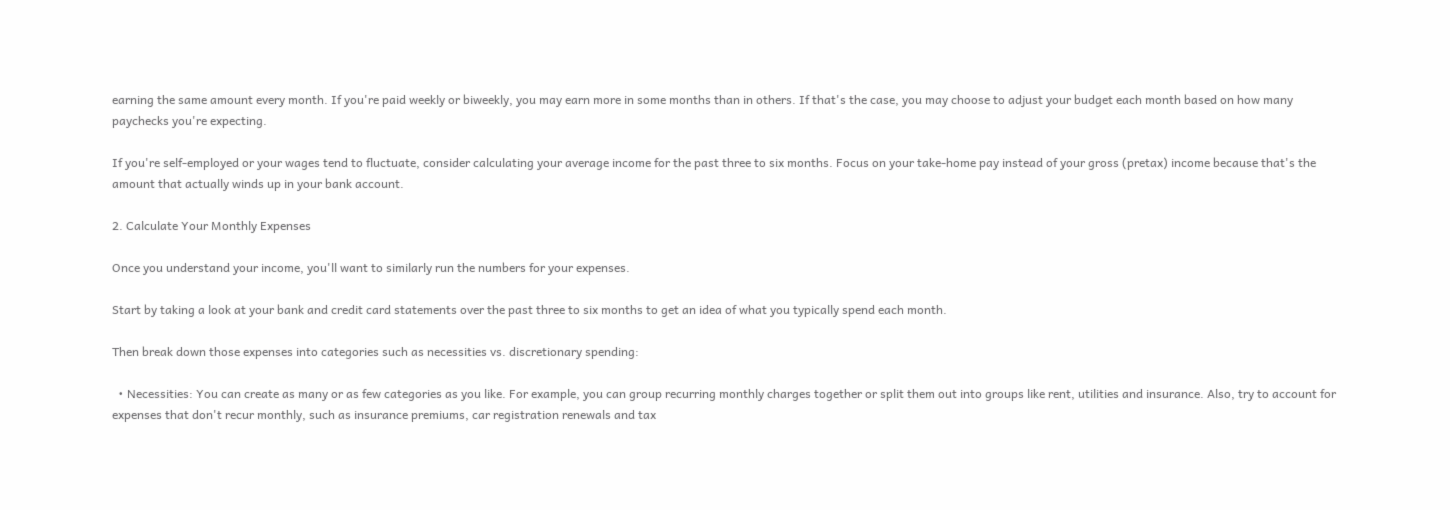earning the same amount every month. If you're paid weekly or biweekly, you may earn more in some months than in others. If that's the case, you may choose to adjust your budget each month based on how many paychecks you're expecting.

If you're self-employed or your wages tend to fluctuate, consider calculating your average income for the past three to six months. Focus on your take-home pay instead of your gross (pretax) income because that's the amount that actually winds up in your bank account.

2. Calculate Your Monthly Expenses

Once you understand your income, you'll want to similarly run the numbers for your expenses.

Start by taking a look at your bank and credit card statements over the past three to six months to get an idea of what you typically spend each month.

Then break down those expenses into categories such as necessities vs. discretionary spending:

  • Necessities: You can create as many or as few categories as you like. For example, you can group recurring monthly charges together or split them out into groups like rent, utilities and insurance. Also, try to account for expenses that don't recur monthly, such as insurance premiums, car registration renewals and tax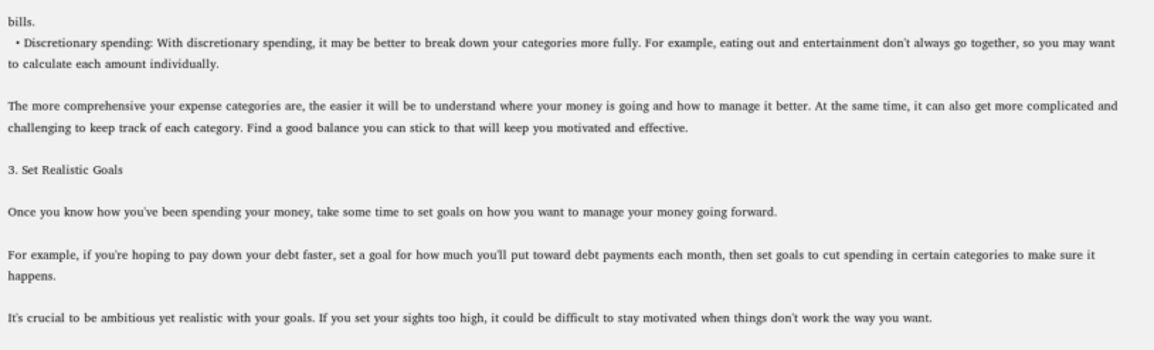bills.
  • Discretionary spending: With discretionary spending, it may be better to break down your categories more fully. For example, eating out and entertainment don't always go together, so you may want to calculate each amount individually.

The more comprehensive your expense categories are, the easier it will be to understand where your money is going and how to manage it better. At the same time, it can also get more complicated and challenging to keep track of each category. Find a good balance you can stick to that will keep you motivated and effective.

3. Set Realistic Goals

Once you know how you've been spending your money, take some time to set goals on how you want to manage your money going forward.

For example, if you're hoping to pay down your debt faster, set a goal for how much you'll put toward debt payments each month, then set goals to cut spending in certain categories to make sure it happens.

It's crucial to be ambitious yet realistic with your goals. If you set your sights too high, it could be difficult to stay motivated when things don't work the way you want.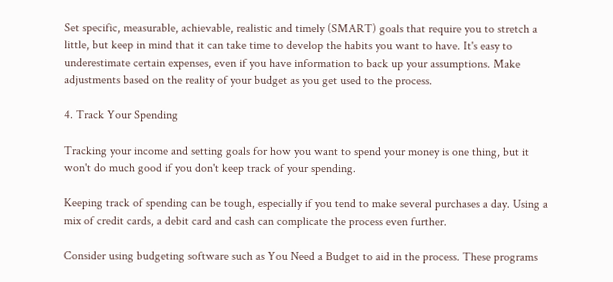Set specific, measurable, achievable, realistic and timely (SMART) goals that require you to stretch a little, but keep in mind that it can take time to develop the habits you want to have. It's easy to underestimate certain expenses, even if you have information to back up your assumptions. Make adjustments based on the reality of your budget as you get used to the process.

4. Track Your Spending

Tracking your income and setting goals for how you want to spend your money is one thing, but it won't do much good if you don't keep track of your spending.

Keeping track of spending can be tough, especially if you tend to make several purchases a day. Using a mix of credit cards, a debit card and cash can complicate the process even further.

Consider using budgeting software such as You Need a Budget to aid in the process. These programs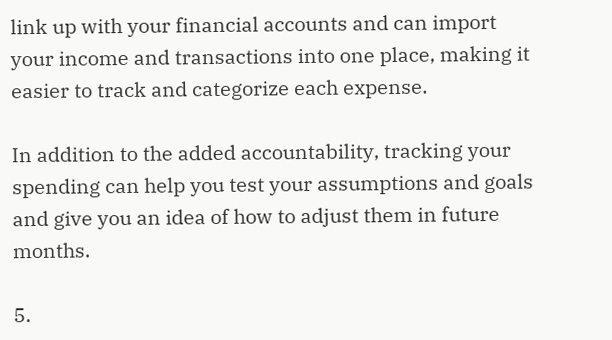link up with your financial accounts and can import your income and transactions into one place, making it easier to track and categorize each expense.

In addition to the added accountability, tracking your spending can help you test your assumptions and goals and give you an idea of how to adjust them in future months.

5.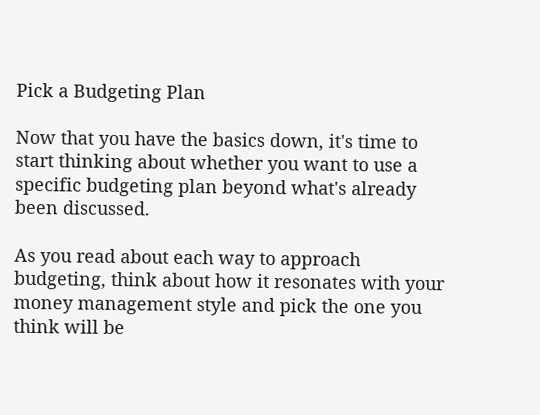Pick a Budgeting Plan

Now that you have the basics down, it's time to start thinking about whether you want to use a specific budgeting plan beyond what's already been discussed.

As you read about each way to approach budgeting, think about how it resonates with your money management style and pick the one you think will be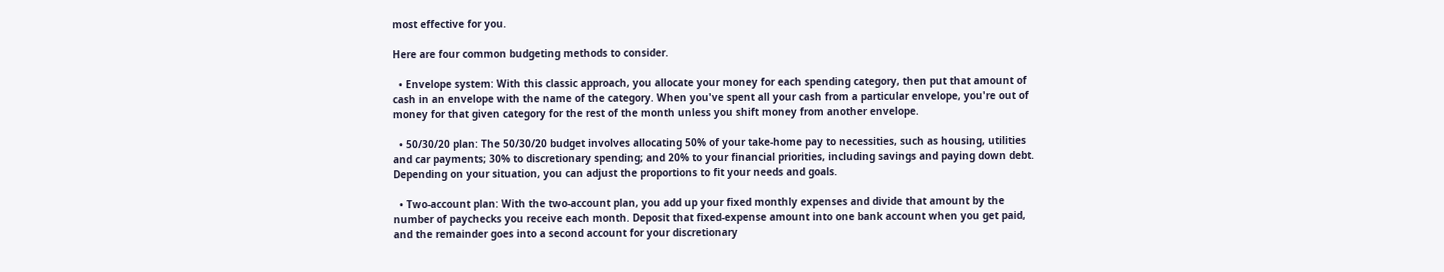most effective for you.

Here are four common budgeting methods to consider.

  • Envelope system: With this classic approach, you allocate your money for each spending category, then put that amount of cash in an envelope with the name of the category. When you've spent all your cash from a particular envelope, you're out of money for that given category for the rest of the month unless you shift money from another envelope.

  • 50/30/20 plan: The 50/30/20 budget involves allocating 50% of your take-home pay to necessities, such as housing, utilities and car payments; 30% to discretionary spending; and 20% to your financial priorities, including savings and paying down debt. Depending on your situation, you can adjust the proportions to fit your needs and goals.

  • Two-account plan: With the two-account plan, you add up your fixed monthly expenses and divide that amount by the number of paychecks you receive each month. Deposit that fixed-expense amount into one bank account when you get paid, and the remainder goes into a second account for your discretionary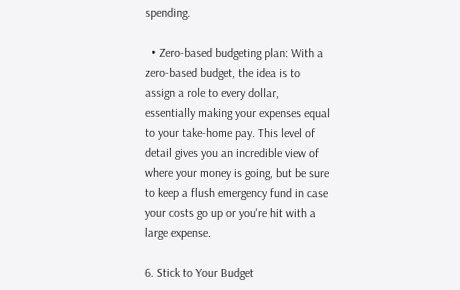spending.

  • Zero-based budgeting plan: With a zero-based budget, the idea is to assign a role to every dollar, essentially making your expenses equal to your take-home pay. This level of detail gives you an incredible view of where your money is going, but be sure to keep a flush emergency fund in case your costs go up or you're hit with a large expense.

6. Stick to Your Budget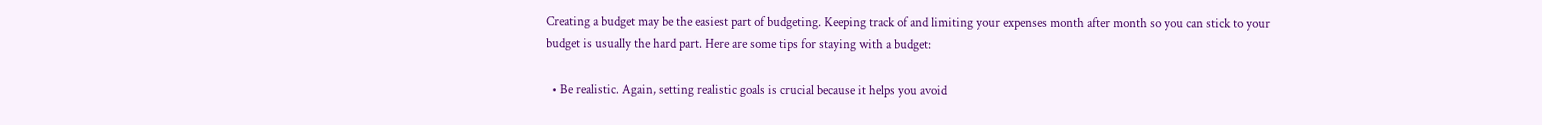Creating a budget may be the easiest part of budgeting. Keeping track of and limiting your expenses month after month so you can stick to your budget is usually the hard part. Here are some tips for staying with a budget:

  • Be realistic. Again, setting realistic goals is crucial because it helps you avoid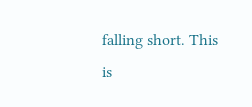falling short. This is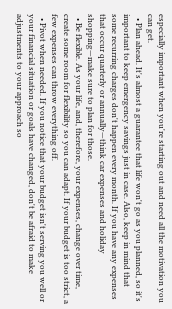especially important when you're starting out and need all the motivation you can get.
  • Plan ahead. It's almost a guarantee that life won't go as you planned, so it's important to keep emergency savings just in case. Also, keep in mind that some recurring charges don't happen every month. If you have any expenses that occur quarterly or annually—think car expenses and holiday shopping—make sure to plan for those.
  • Be flexible. As your life, and, therefore, your expenses, change over time, create some room for flexibility so you can adapt. If your budget is too strict, a few expenses can throw everything off.
  • Pivot when needed. If you notice that your budget isn't serving you well or your financial situation or goals have changed, don't be afraid to make adjustments to your approach so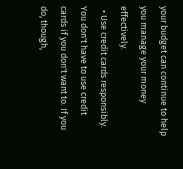your budget can continue to help you manage your money effectively.
  • Use credit cards responsibly. You don't have to use credit cards if you don't want to. If you do, though,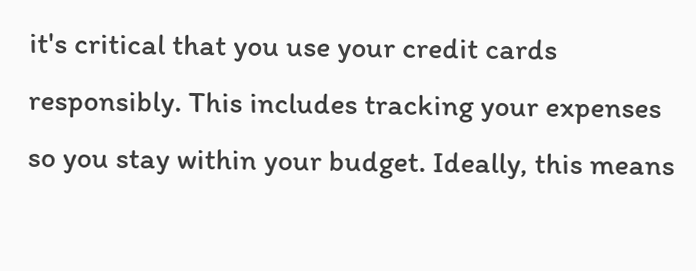it's critical that you use your credit cards responsibly. This includes tracking your expenses so you stay within your budget. Ideally, this means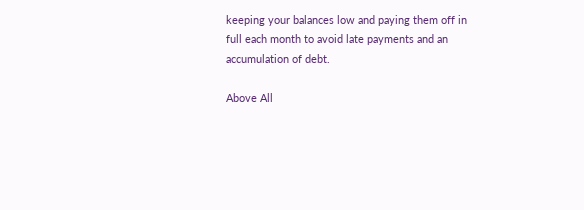keeping your balances low and paying them off in full each month to avoid late payments and an accumulation of debt.

Above All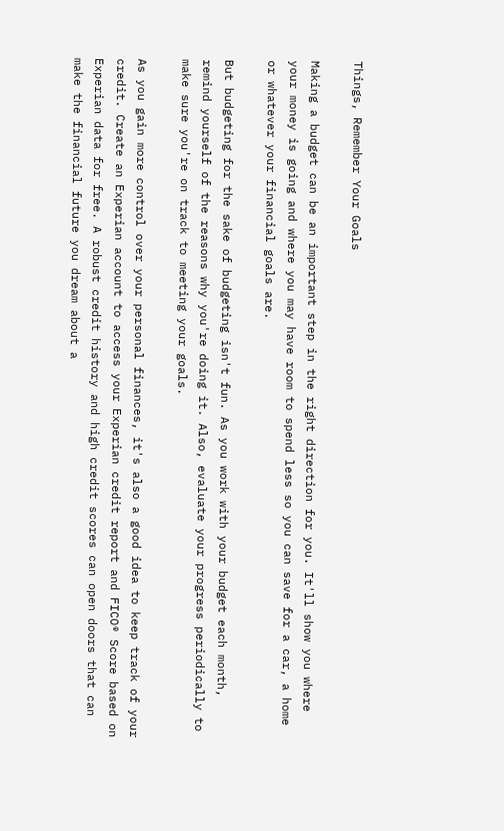Things, Remember Your Goals

Making a budget can be an important step in the right direction for you. It'll show you where your money is going and where you may have room to spend less so you can save for a car, a home or whatever your financial goals are.

But budgeting for the sake of budgeting isn't fun. As you work with your budget each month, remind yourself of the reasons why you're doing it. Also, evaluate your progress periodically to make sure you're on track to meeting your goals.

As you gain more control over your personal finances, it's also a good idea to keep track of your credit. Create an Experian account to access your Experian credit report and FICO® Score based on Experian data for free. A robust credit history and high credit scores can open doors that can make the financial future you dream about a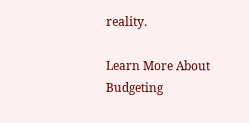reality.

Learn More About Budgeting